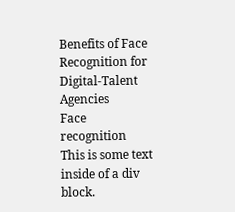Benefits of Face Recognition for Digital-Talent Agencies
Face recognition
This is some text inside of a div block.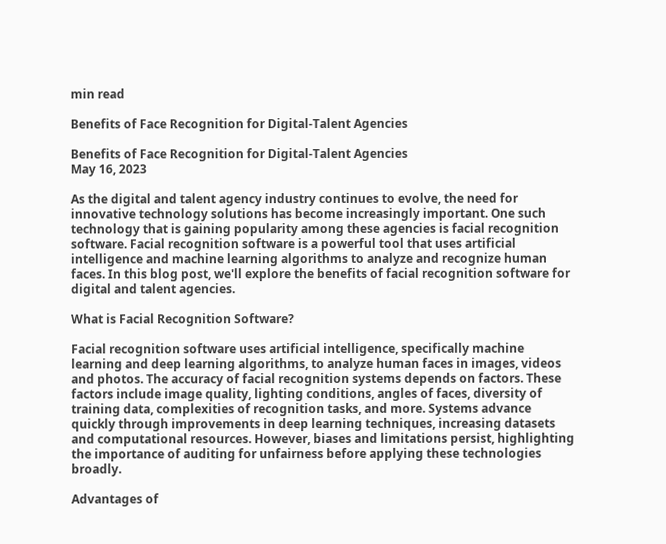min read

Benefits of Face Recognition for Digital-Talent Agencies

Benefits of Face Recognition for Digital-Talent Agencies
May 16, 2023

As the digital and talent agency industry continues to evolve, the need for innovative technology solutions has become increasingly important. One such technology that is gaining popularity among these agencies is facial recognition software. Facial recognition software is a powerful tool that uses artificial intelligence and machine learning algorithms to analyze and recognize human faces. In this blog post, we'll explore the benefits of facial recognition software for digital and talent agencies.

What is Facial Recognition Software?

Facial recognition software uses artificial intelligence, specifically machine learning and deep learning algorithms, to analyze human faces in images, videos and photos. The accuracy of facial recognition systems depends on factors. These factors include image quality, lighting conditions, angles of faces, diversity of training data, complexities of recognition tasks, and more. Systems advance quickly through improvements in deep learning techniques, increasing datasets and computational resources. However, biases and limitations persist, highlighting the importance of auditing for unfairness before applying these technologies broadly.

Advantages of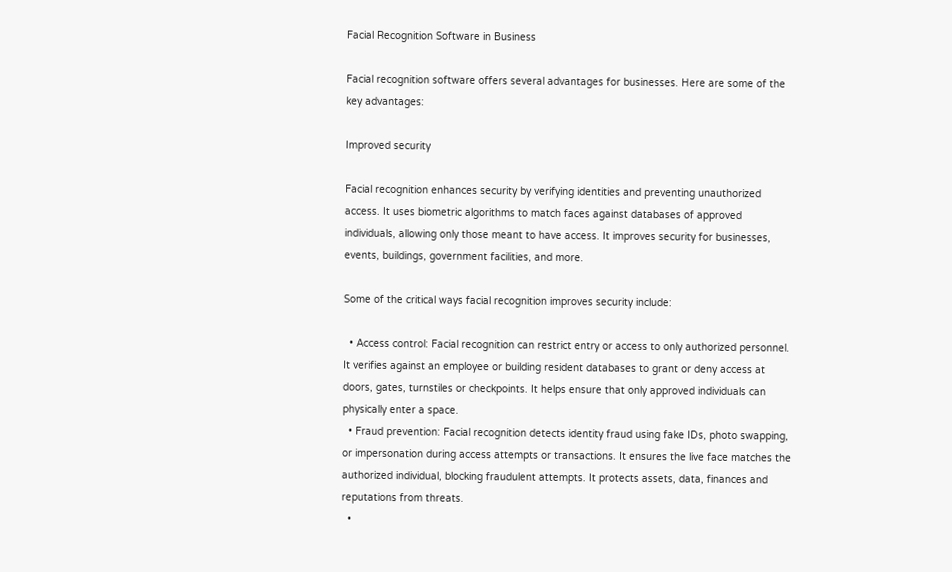Facial Recognition Software in Business

Facial recognition software offers several advantages for businesses. Here are some of the key advantages:

Improved security

Facial recognition enhances security by verifying identities and preventing unauthorized access. It uses biometric algorithms to match faces against databases of approved individuals, allowing only those meant to have access. It improves security for businesses, events, buildings, government facilities, and more.

Some of the critical ways facial recognition improves security include:

  • Access control: Facial recognition can restrict entry or access to only authorized personnel. It verifies against an employee or building resident databases to grant or deny access at doors, gates, turnstiles or checkpoints. It helps ensure that only approved individuals can physically enter a space.
  • Fraud prevention: Facial recognition detects identity fraud using fake IDs, photo swapping, or impersonation during access attempts or transactions. It ensures the live face matches the authorized individual, blocking fraudulent attempts. It protects assets, data, finances and reputations from threats.
  •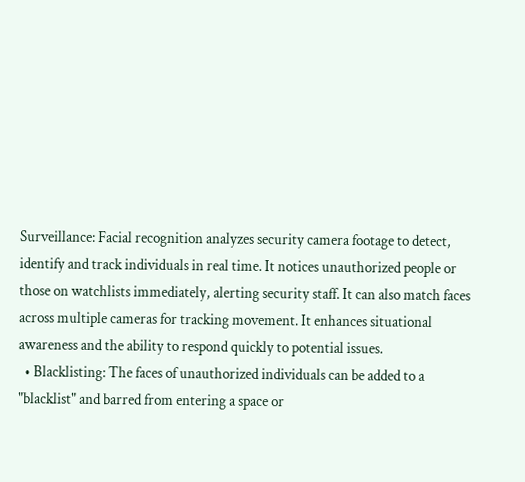Surveillance: Facial recognition analyzes security camera footage to detect, identify and track individuals in real time. It notices unauthorized people or those on watchlists immediately, alerting security staff. It can also match faces across multiple cameras for tracking movement. It enhances situational awareness and the ability to respond quickly to potential issues.
  • Blacklisting: The faces of unauthorized individuals can be added to a "blacklist" and barred from entering a space or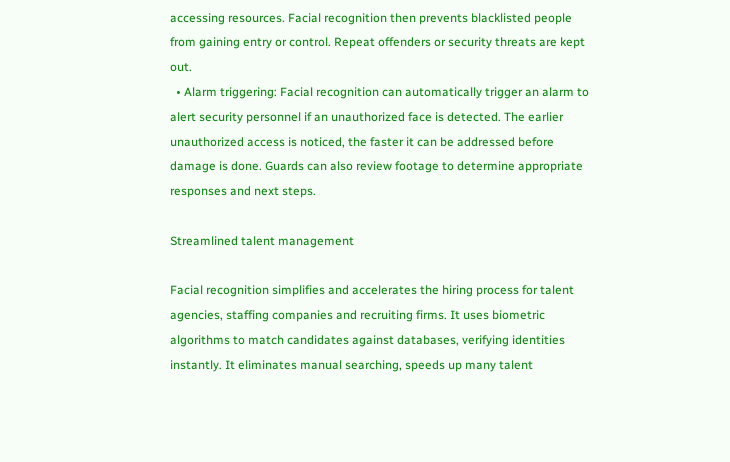accessing resources. Facial recognition then prevents blacklisted people from gaining entry or control. Repeat offenders or security threats are kept out.
  • Alarm triggering: Facial recognition can automatically trigger an alarm to alert security personnel if an unauthorized face is detected. The earlier unauthorized access is noticed, the faster it can be addressed before damage is done. Guards can also review footage to determine appropriate responses and next steps.

Streamlined talent management

Facial recognition simplifies and accelerates the hiring process for talent agencies, staffing companies and recruiting firms. It uses biometric algorithms to match candidates against databases, verifying identities instantly. It eliminates manual searching, speeds up many talent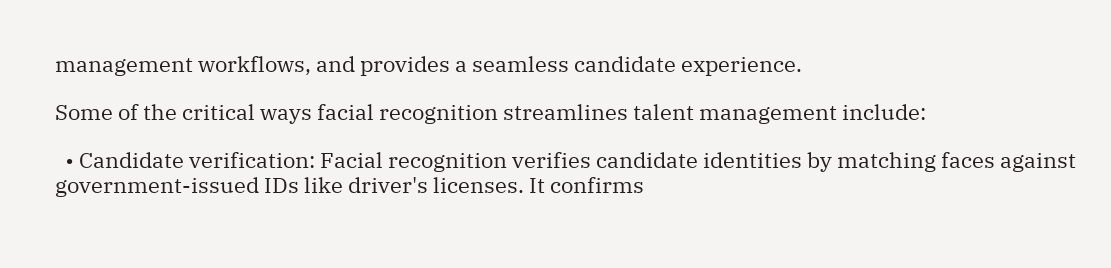management workflows, and provides a seamless candidate experience.

Some of the critical ways facial recognition streamlines talent management include:

  • Candidate verification: Facial recognition verifies candidate identities by matching faces against government-issued IDs like driver's licenses. It confirms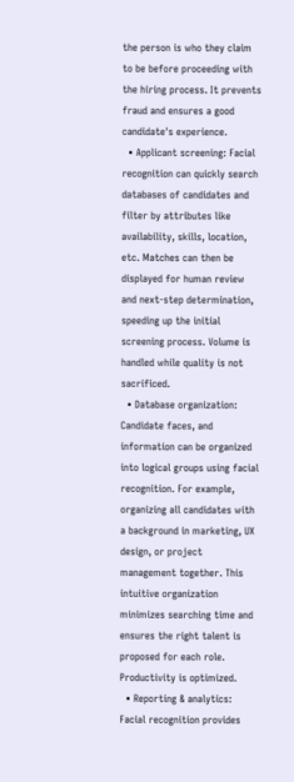the person is who they claim to be before proceeding with the hiring process. It prevents fraud and ensures a good candidate's experience.
  • Applicant screening: Facial recognition can quickly search databases of candidates and filter by attributes like availability, skills, location, etc. Matches can then be displayed for human review and next-step determination, speeding up the initial screening process. Volume is handled while quality is not sacrificed.
  • Database organization: Candidate faces, and information can be organized into logical groups using facial recognition. For example, organizing all candidates with a background in marketing, UX design, or project management together. This intuitive organization minimizes searching time and ensures the right talent is proposed for each role. Productivity is optimized.
  • Reporting & analytics: Facial recognition provides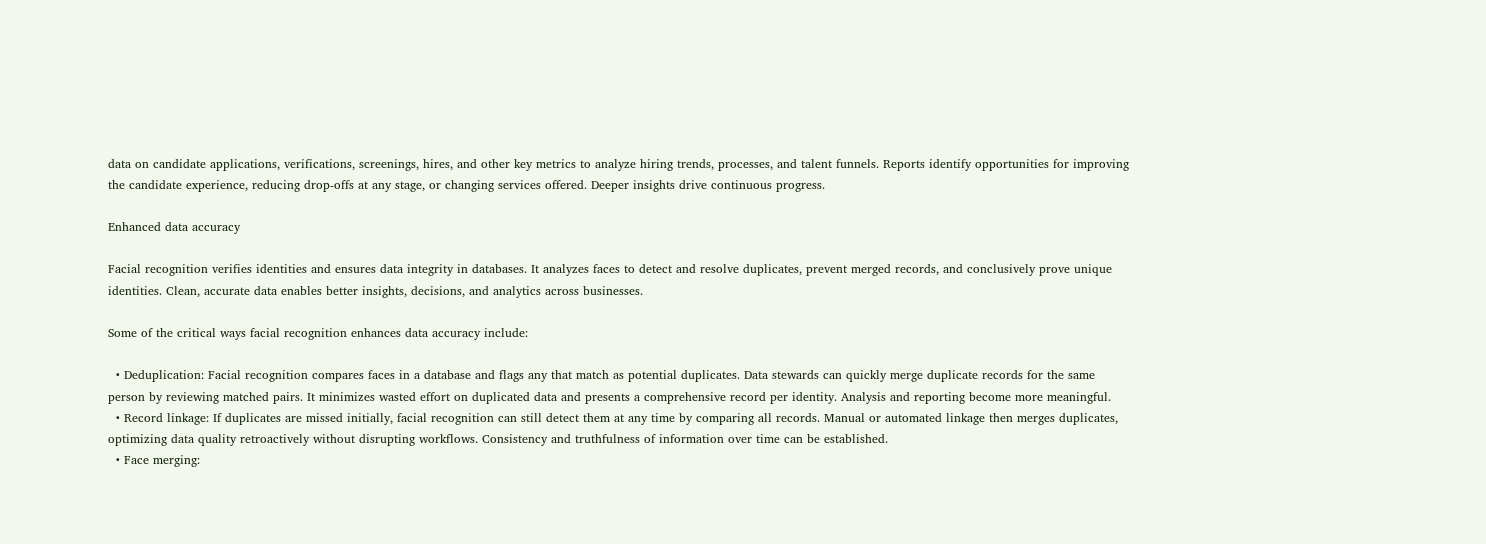data on candidate applications, verifications, screenings, hires, and other key metrics to analyze hiring trends, processes, and talent funnels. Reports identify opportunities for improving the candidate experience, reducing drop-offs at any stage, or changing services offered. Deeper insights drive continuous progress.

Enhanced data accuracy

Facial recognition verifies identities and ensures data integrity in databases. It analyzes faces to detect and resolve duplicates, prevent merged records, and conclusively prove unique identities. Clean, accurate data enables better insights, decisions, and analytics across businesses.

Some of the critical ways facial recognition enhances data accuracy include:

  • Deduplication: Facial recognition compares faces in a database and flags any that match as potential duplicates. Data stewards can quickly merge duplicate records for the same person by reviewing matched pairs. It minimizes wasted effort on duplicated data and presents a comprehensive record per identity. Analysis and reporting become more meaningful.
  • Record linkage: If duplicates are missed initially, facial recognition can still detect them at any time by comparing all records. Manual or automated linkage then merges duplicates, optimizing data quality retroactively without disrupting workflows. Consistency and truthfulness of information over time can be established.
  • Face merging: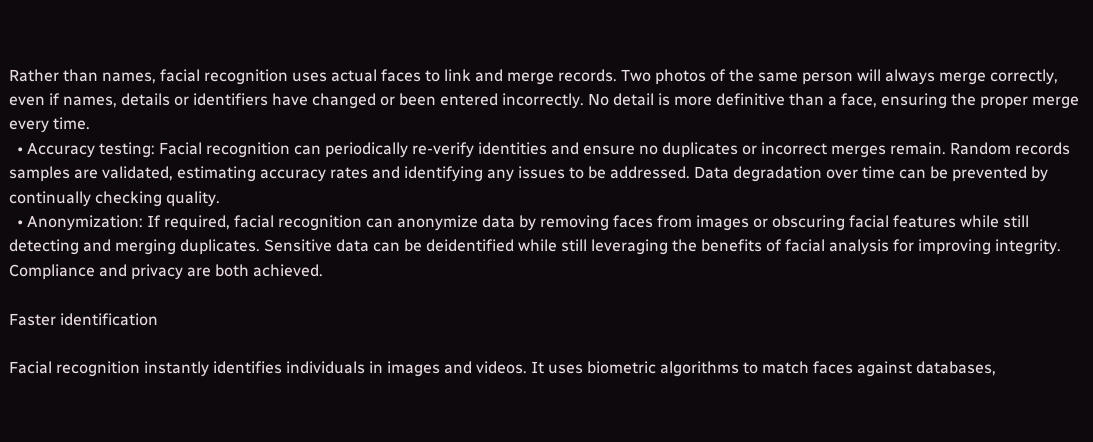Rather than names, facial recognition uses actual faces to link and merge records. Two photos of the same person will always merge correctly, even if names, details or identifiers have changed or been entered incorrectly. No detail is more definitive than a face, ensuring the proper merge every time.
  • Accuracy testing: Facial recognition can periodically re-verify identities and ensure no duplicates or incorrect merges remain. Random records samples are validated, estimating accuracy rates and identifying any issues to be addressed. Data degradation over time can be prevented by continually checking quality.
  • Anonymization: If required, facial recognition can anonymize data by removing faces from images or obscuring facial features while still detecting and merging duplicates. Sensitive data can be deidentified while still leveraging the benefits of facial analysis for improving integrity. Compliance and privacy are both achieved.

Faster identification

Facial recognition instantly identifies individuals in images and videos. It uses biometric algorithms to match faces against databases,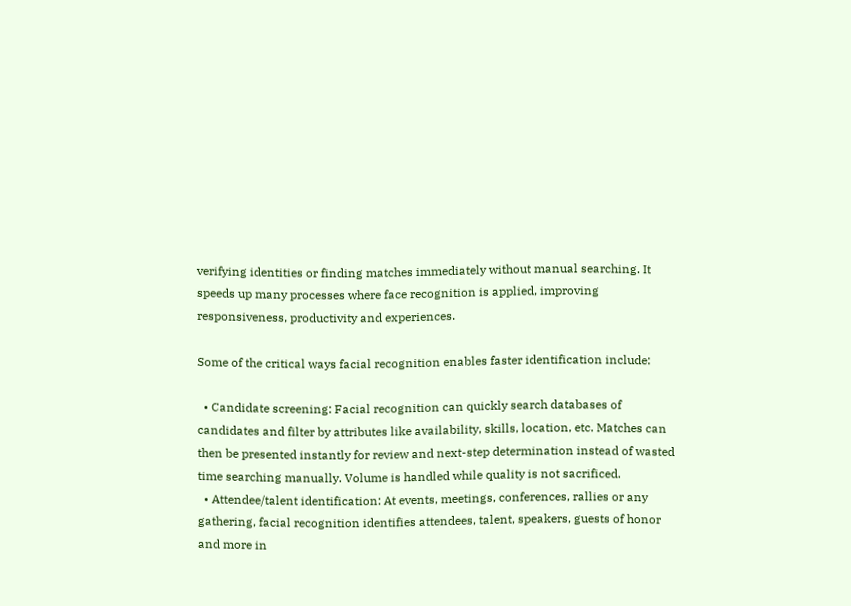verifying identities or finding matches immediately without manual searching. It speeds up many processes where face recognition is applied, improving responsiveness, productivity and experiences.

Some of the critical ways facial recognition enables faster identification include:

  • Candidate screening: Facial recognition can quickly search databases of candidates and filter by attributes like availability, skills, location, etc. Matches can then be presented instantly for review and next-step determination instead of wasted time searching manually. Volume is handled while quality is not sacrificed.
  • Attendee/talent identification: At events, meetings, conferences, rallies or any gathering, facial recognition identifies attendees, talent, speakers, guests of honor and more in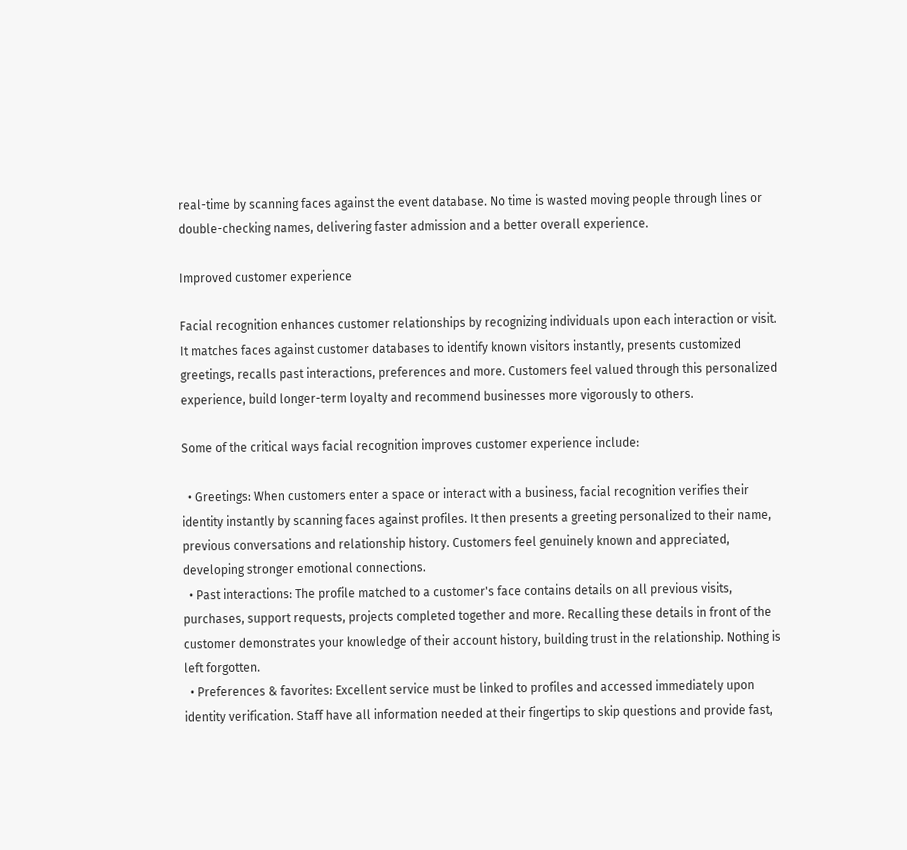real-time by scanning faces against the event database. No time is wasted moving people through lines or double-checking names, delivering faster admission and a better overall experience.

Improved customer experience

Facial recognition enhances customer relationships by recognizing individuals upon each interaction or visit. It matches faces against customer databases to identify known visitors instantly, presents customized greetings, recalls past interactions, preferences and more. Customers feel valued through this personalized experience, build longer-term loyalty and recommend businesses more vigorously to others.

Some of the critical ways facial recognition improves customer experience include:

  • Greetings: When customers enter a space or interact with a business, facial recognition verifies their identity instantly by scanning faces against profiles. It then presents a greeting personalized to their name, previous conversations and relationship history. Customers feel genuinely known and appreciated, developing stronger emotional connections.
  • Past interactions: The profile matched to a customer's face contains details on all previous visits, purchases, support requests, projects completed together and more. Recalling these details in front of the customer demonstrates your knowledge of their account history, building trust in the relationship. Nothing is left forgotten.
  • Preferences & favorites: Excellent service must be linked to profiles and accessed immediately upon identity verification. Staff have all information needed at their fingertips to skip questions and provide fast,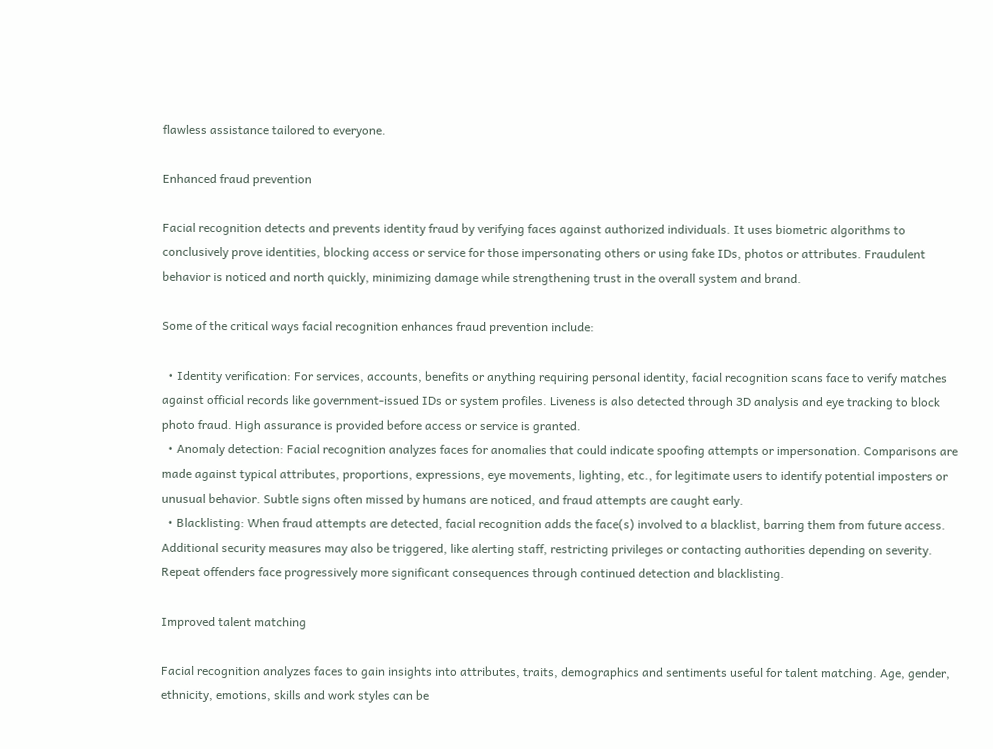flawless assistance tailored to everyone.

Enhanced fraud prevention

Facial recognition detects and prevents identity fraud by verifying faces against authorized individuals. It uses biometric algorithms to conclusively prove identities, blocking access or service for those impersonating others or using fake IDs, photos or attributes. Fraudulent behavior is noticed and north quickly, minimizing damage while strengthening trust in the overall system and brand.

Some of the critical ways facial recognition enhances fraud prevention include:

  • Identity verification: For services, accounts, benefits or anything requiring personal identity, facial recognition scans face to verify matches against official records like government-issued IDs or system profiles. Liveness is also detected through 3D analysis and eye tracking to block photo fraud. High assurance is provided before access or service is granted.
  • Anomaly detection: Facial recognition analyzes faces for anomalies that could indicate spoofing attempts or impersonation. Comparisons are made against typical attributes, proportions, expressions, eye movements, lighting, etc., for legitimate users to identify potential imposters or unusual behavior. Subtle signs often missed by humans are noticed, and fraud attempts are caught early.
  • Blacklisting: When fraud attempts are detected, facial recognition adds the face(s) involved to a blacklist, barring them from future access. Additional security measures may also be triggered, like alerting staff, restricting privileges or contacting authorities depending on severity. Repeat offenders face progressively more significant consequences through continued detection and blacklisting.

Improved talent matching

Facial recognition analyzes faces to gain insights into attributes, traits, demographics and sentiments useful for talent matching. Age, gender, ethnicity, emotions, skills and work styles can be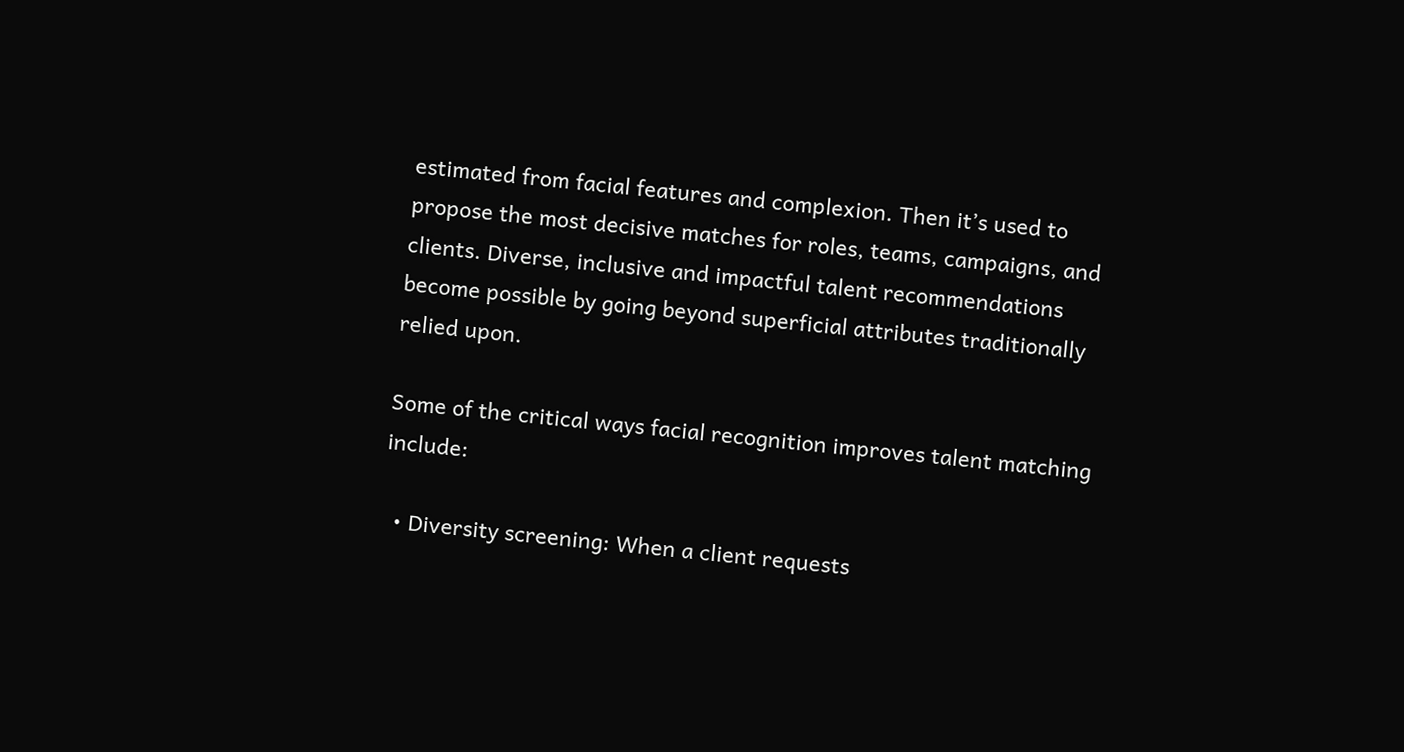estimated from facial features and complexion. Then it’s used to propose the most decisive matches for roles, teams, campaigns, and clients. Diverse, inclusive and impactful talent recommendations become possible by going beyond superficial attributes traditionally relied upon.

Some of the critical ways facial recognition improves talent matching include:

  • Diversity screening: When a client requests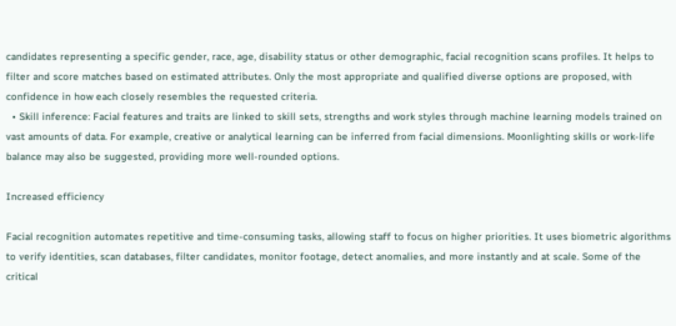candidates representing a specific gender, race, age, disability status or other demographic, facial recognition scans profiles. It helps to filter and score matches based on estimated attributes. Only the most appropriate and qualified diverse options are proposed, with confidence in how each closely resembles the requested criteria.
  • Skill inference: Facial features and traits are linked to skill sets, strengths and work styles through machine learning models trained on vast amounts of data. For example, creative or analytical learning can be inferred from facial dimensions. Moonlighting skills or work-life balance may also be suggested, providing more well-rounded options.

Increased efficiency

Facial recognition automates repetitive and time-consuming tasks, allowing staff to focus on higher priorities. It uses biometric algorithms to verify identities, scan databases, filter candidates, monitor footage, detect anomalies, and more instantly and at scale. Some of the critical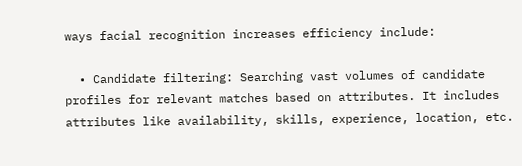ways facial recognition increases efficiency include:

  • Candidate filtering: Searching vast volumes of candidate profiles for relevant matches based on attributes. It includes attributes like availability, skills, experience, location, etc.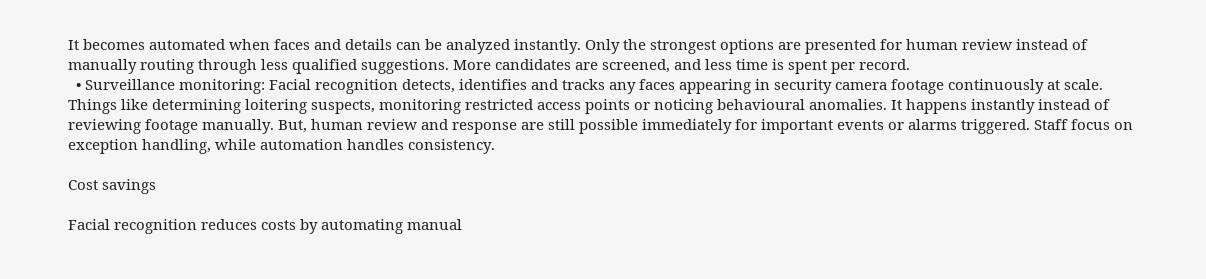It becomes automated when faces and details can be analyzed instantly. Only the strongest options are presented for human review instead of manually routing through less qualified suggestions. More candidates are screened, and less time is spent per record.
  • Surveillance monitoring: Facial recognition detects, identifies and tracks any faces appearing in security camera footage continuously at scale. Things like determining loitering suspects, monitoring restricted access points or noticing behavioural anomalies. It happens instantly instead of reviewing footage manually. But, human review and response are still possible immediately for important events or alarms triggered. Staff focus on exception handling, while automation handles consistency.

Cost savings

Facial recognition reduces costs by automating manual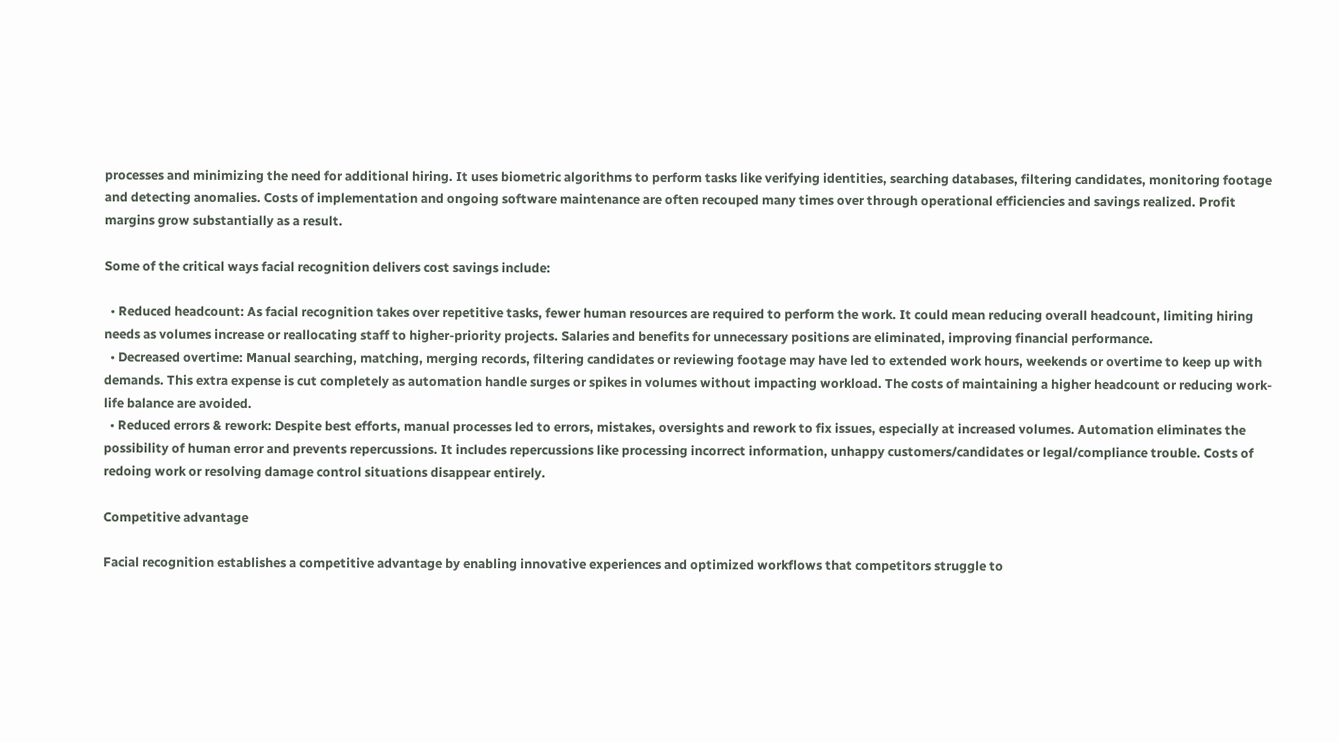processes and minimizing the need for additional hiring. It uses biometric algorithms to perform tasks like verifying identities, searching databases, filtering candidates, monitoring footage and detecting anomalies. Costs of implementation and ongoing software maintenance are often recouped many times over through operational efficiencies and savings realized. Profit margins grow substantially as a result.

Some of the critical ways facial recognition delivers cost savings include:

  • Reduced headcount: As facial recognition takes over repetitive tasks, fewer human resources are required to perform the work. It could mean reducing overall headcount, limiting hiring needs as volumes increase or reallocating staff to higher-priority projects. Salaries and benefits for unnecessary positions are eliminated, improving financial performance.
  • Decreased overtime: Manual searching, matching, merging records, filtering candidates or reviewing footage may have led to extended work hours, weekends or overtime to keep up with demands. This extra expense is cut completely as automation handle surges or spikes in volumes without impacting workload. The costs of maintaining a higher headcount or reducing work-life balance are avoided.
  • Reduced errors & rework: Despite best efforts, manual processes led to errors, mistakes, oversights and rework to fix issues, especially at increased volumes. Automation eliminates the possibility of human error and prevents repercussions. It includes repercussions like processing incorrect information, unhappy customers/candidates or legal/compliance trouble. Costs of redoing work or resolving damage control situations disappear entirely.

Competitive advantage

Facial recognition establishes a competitive advantage by enabling innovative experiences and optimized workflows that competitors struggle to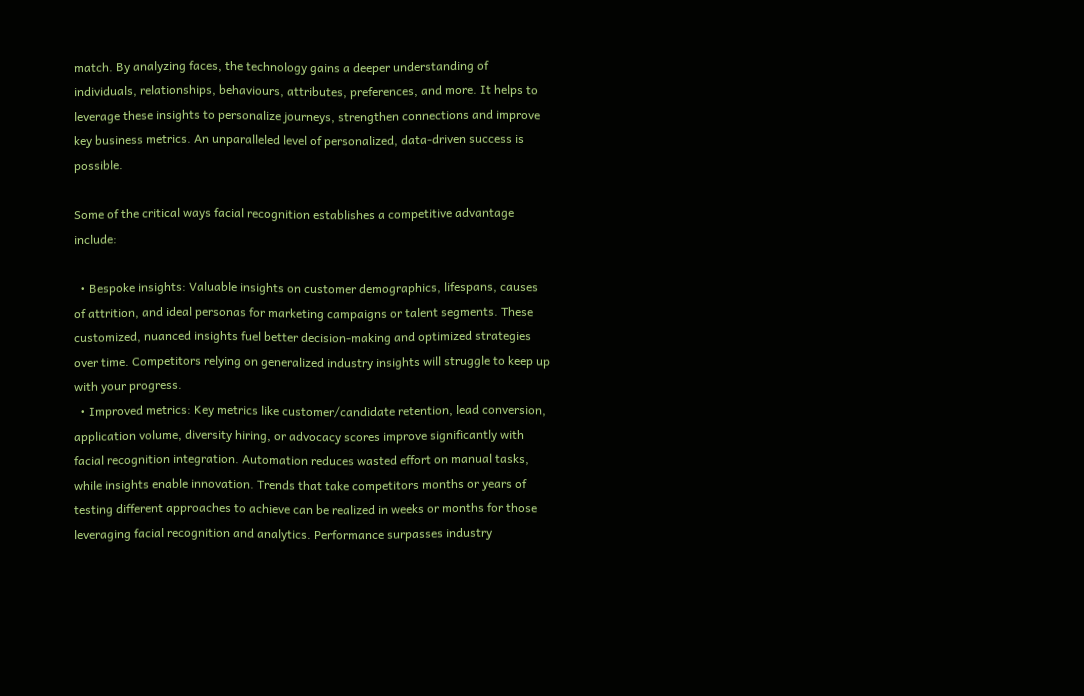match. By analyzing faces, the technology gains a deeper understanding of individuals, relationships, behaviours, attributes, preferences, and more. It helps to leverage these insights to personalize journeys, strengthen connections and improve key business metrics. An unparalleled level of personalized, data-driven success is possible.

Some of the critical ways facial recognition establishes a competitive advantage include:

  • Bespoke insights: Valuable insights on customer demographics, lifespans, causes of attrition, and ideal personas for marketing campaigns or talent segments. These customized, nuanced insights fuel better decision-making and optimized strategies over time. Competitors relying on generalized industry insights will struggle to keep up with your progress.
  • Improved metrics: Key metrics like customer/candidate retention, lead conversion, application volume, diversity hiring, or advocacy scores improve significantly with facial recognition integration. Automation reduces wasted effort on manual tasks, while insights enable innovation. Trends that take competitors months or years of testing different approaches to achieve can be realized in weeks or months for those leveraging facial recognition and analytics. Performance surpasses industry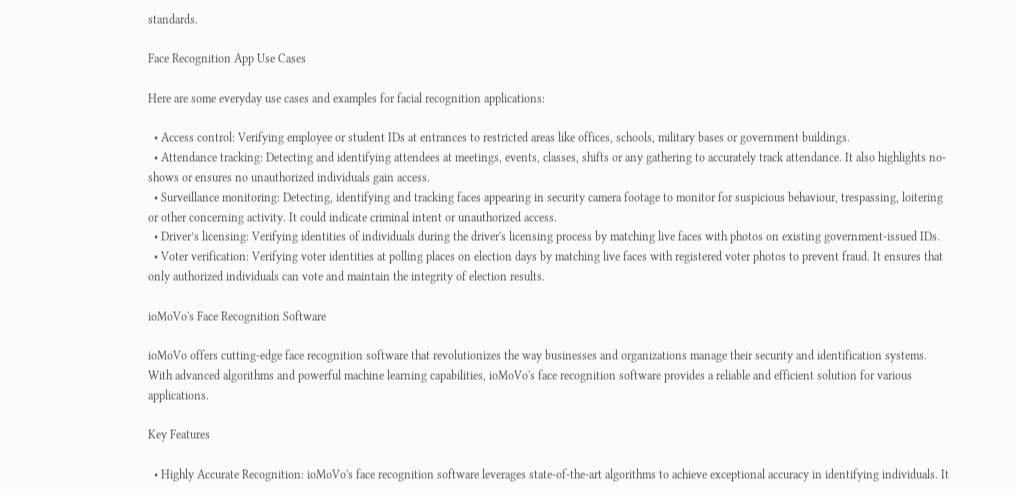standards.

Face Recognition App Use Cases

Here are some everyday use cases and examples for facial recognition applications:

  • Access control: Verifying employee or student IDs at entrances to restricted areas like offices, schools, military bases or government buildings.
  • Attendance tracking: Detecting and identifying attendees at meetings, events, classes, shifts or any gathering to accurately track attendance. It also highlights no-shows or ensures no unauthorized individuals gain access.
  • Surveillance monitoring: Detecting, identifying and tracking faces appearing in security camera footage to monitor for suspicious behaviour, trespassing, loitering or other concerning activity. It could indicate criminal intent or unauthorized access.
  • Driver’s licensing: Verifying identities of individuals during the driver's licensing process by matching live faces with photos on existing government-issued IDs.
  • Voter verification: Verifying voter identities at polling places on election days by matching live faces with registered voter photos to prevent fraud. It ensures that only authorized individuals can vote and maintain the integrity of election results.

ioMoVo's Face Recognition Software

ioMoVo offers cutting-edge face recognition software that revolutionizes the way businesses and organizations manage their security and identification systems. With advanced algorithms and powerful machine learning capabilities, ioMoVo's face recognition software provides a reliable and efficient solution for various applications.

Key Features

  • Highly Accurate Recognition: ioMoVo's face recognition software leverages state-of-the-art algorithms to achieve exceptional accuracy in identifying individuals. It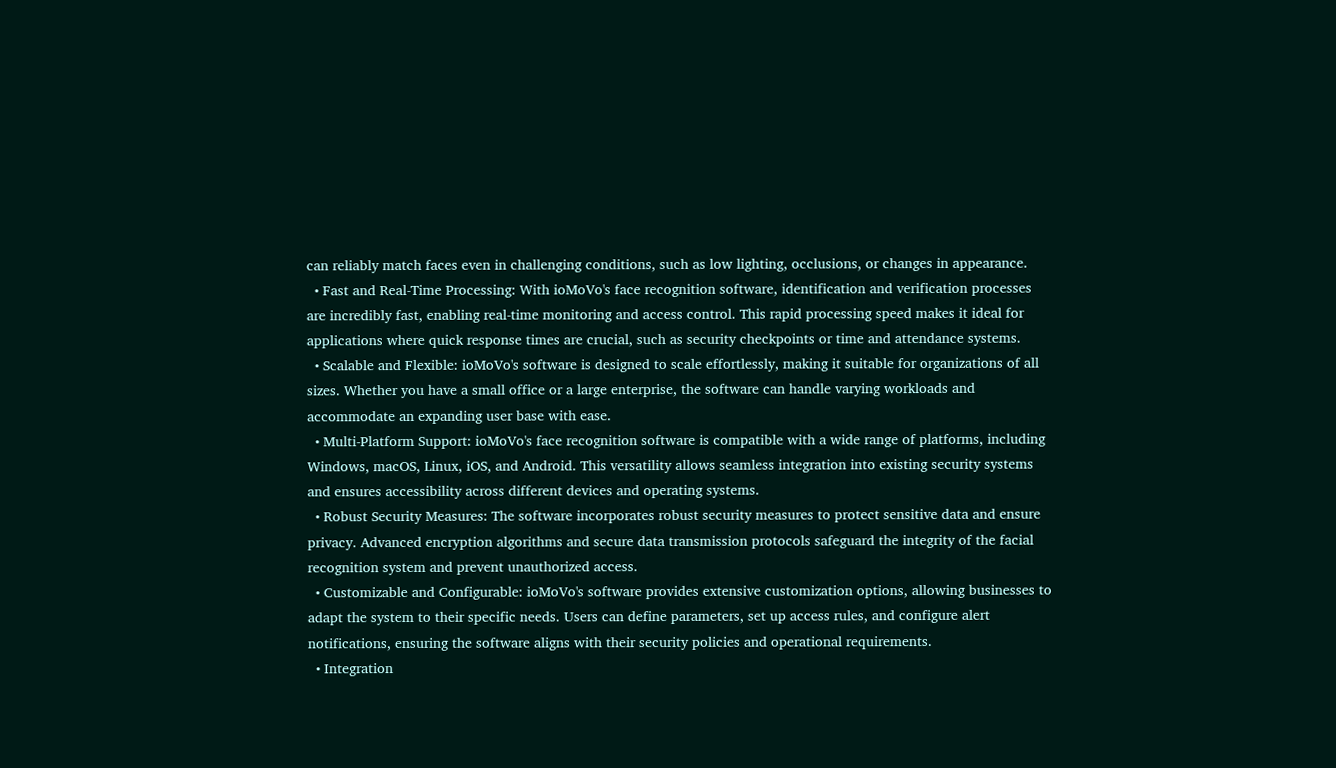can reliably match faces even in challenging conditions, such as low lighting, occlusions, or changes in appearance.
  • Fast and Real-Time Processing: With ioMoVo's face recognition software, identification and verification processes are incredibly fast, enabling real-time monitoring and access control. This rapid processing speed makes it ideal for applications where quick response times are crucial, such as security checkpoints or time and attendance systems.
  • Scalable and Flexible: ioMoVo's software is designed to scale effortlessly, making it suitable for organizations of all sizes. Whether you have a small office or a large enterprise, the software can handle varying workloads and accommodate an expanding user base with ease.
  • Multi-Platform Support: ioMoVo's face recognition software is compatible with a wide range of platforms, including Windows, macOS, Linux, iOS, and Android. This versatility allows seamless integration into existing security systems and ensures accessibility across different devices and operating systems.
  • Robust Security Measures: The software incorporates robust security measures to protect sensitive data and ensure privacy. Advanced encryption algorithms and secure data transmission protocols safeguard the integrity of the facial recognition system and prevent unauthorized access.
  • Customizable and Configurable: ioMoVo's software provides extensive customization options, allowing businesses to adapt the system to their specific needs. Users can define parameters, set up access rules, and configure alert notifications, ensuring the software aligns with their security policies and operational requirements.
  • Integration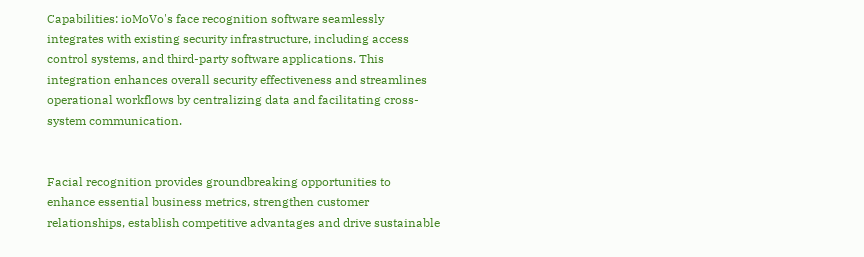Capabilities: ioMoVo's face recognition software seamlessly integrates with existing security infrastructure, including access control systems, and third-party software applications. This integration enhances overall security effectiveness and streamlines operational workflows by centralizing data and facilitating cross-system communication.


Facial recognition provides groundbreaking opportunities to enhance essential business metrics, strengthen customer relationships, establish competitive advantages and drive sustainable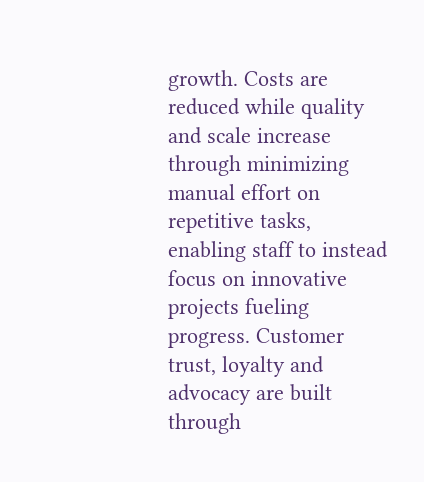growth. Costs are reduced while quality and scale increase through minimizing manual effort on repetitive tasks, enabling staff to instead focus on innovative projects fueling progress. Customer trust, loyalty and advocacy are built through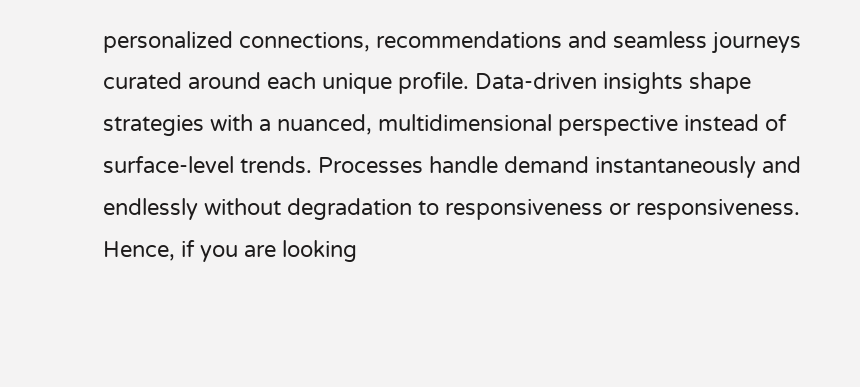personalized connections, recommendations and seamless journeys curated around each unique profile. Data-driven insights shape strategies with a nuanced, multidimensional perspective instead of surface-level trends. Processes handle demand instantaneously and endlessly without degradation to responsiveness or responsiveness. Hence, if you are looking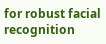for robust facial recognition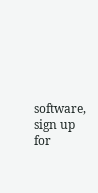software, sign up for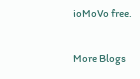ioMoVo free.

More Blogs